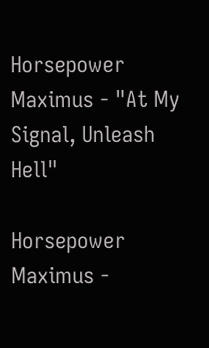Horsepower Maximus - "At My Signal, Unleash Hell"

Horsepower Maximus -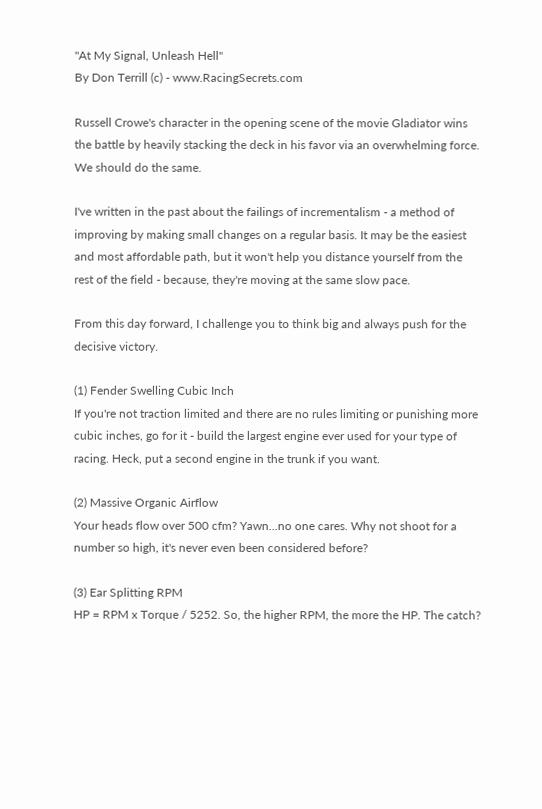"At My Signal, Unleash Hell"
By Don Terrill (c) - www.RacingSecrets.com

Russell Crowe's character in the opening scene of the movie Gladiator wins the battle by heavily stacking the deck in his favor via an overwhelming force. We should do the same.

I've written in the past about the failings of incrementalism - a method of improving by making small changes on a regular basis. It may be the easiest and most affordable path, but it won't help you distance yourself from the rest of the field - because, they're moving at the same slow pace.

From this day forward, I challenge you to think big and always push for the decisive victory.

(1) Fender Swelling Cubic Inch
If you're not traction limited and there are no rules limiting or punishing more cubic inches, go for it - build the largest engine ever used for your type of racing. Heck, put a second engine in the trunk if you want.

(2) Massive Organic Airflow
Your heads flow over 500 cfm? Yawn...no one cares. Why not shoot for a number so high, it's never even been considered before?

(3) Ear Splitting RPM
HP = RPM x Torque / 5252. So, the higher RPM, the more the HP. The catch?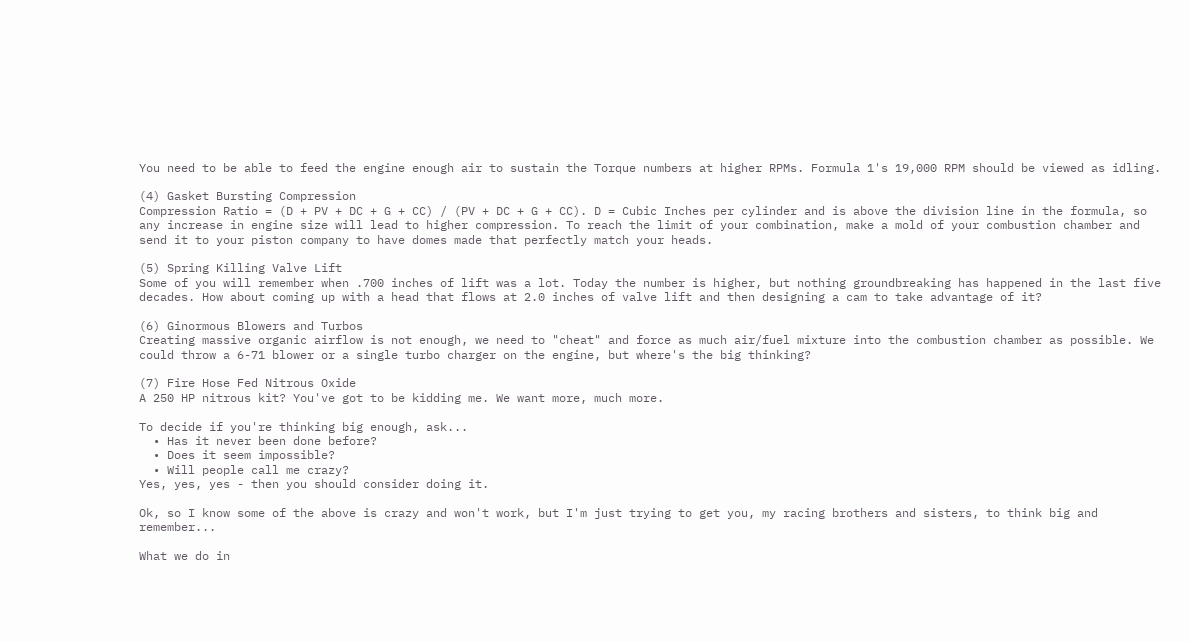You need to be able to feed the engine enough air to sustain the Torque numbers at higher RPMs. Formula 1's 19,000 RPM should be viewed as idling.

(4) Gasket Bursting Compression
Compression Ratio = (D + PV + DC + G + CC) / (PV + DC + G + CC). D = Cubic Inches per cylinder and is above the division line in the formula, so any increase in engine size will lead to higher compression. To reach the limit of your combination, make a mold of your combustion chamber and send it to your piston company to have domes made that perfectly match your heads.

(5) Spring Killing Valve Lift
Some of you will remember when .700 inches of lift was a lot. Today the number is higher, but nothing groundbreaking has happened in the last five decades. How about coming up with a head that flows at 2.0 inches of valve lift and then designing a cam to take advantage of it?

(6) Ginormous Blowers and Turbos
Creating massive organic airflow is not enough, we need to "cheat" and force as much air/fuel mixture into the combustion chamber as possible. We could throw a 6-71 blower or a single turbo charger on the engine, but where's the big thinking?

(7) Fire Hose Fed Nitrous Oxide
A 250 HP nitrous kit? You've got to be kidding me. We want more, much more.

To decide if you're thinking big enough, ask...
  • Has it never been done before?
  • Does it seem impossible?
  • Will people call me crazy?
Yes, yes, yes - then you should consider doing it.

Ok, so I know some of the above is crazy and won't work, but I'm just trying to get you, my racing brothers and sisters, to think big and remember...

What we do in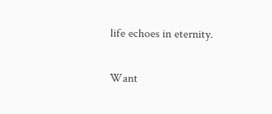life echoes in eternity.

Want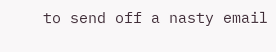to send off a nasty email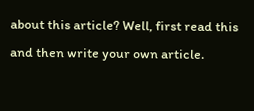about this article? Well, first read this and then write your own article.